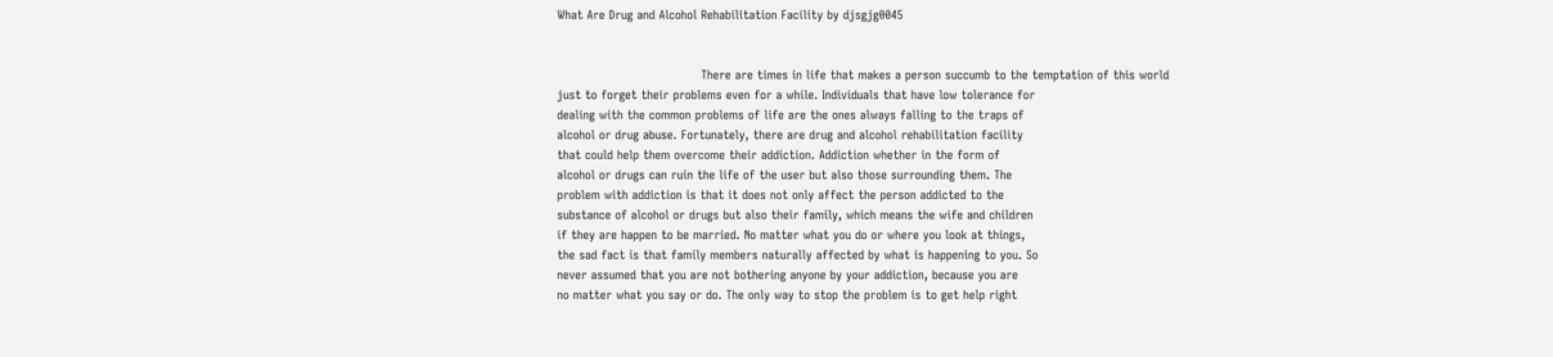What Are Drug and Alcohol Rehabilitation Facility by djsgjg0045


                                    There are times in life that makes a person succumb to the temptation of this world
just to forget their problems even for a while. Individuals that have low tolerance for
dealing with the common problems of life are the ones always falling to the traps of
alcohol or drug abuse. Fortunately, there are drug and alcohol rehabilitation facility
that could help them overcome their addiction. Addiction whether in the form of
alcohol or drugs can ruin the life of the user but also those surrounding them. The
problem with addiction is that it does not only affect the person addicted to the
substance of alcohol or drugs but also their family, which means the wife and children
if they are happen to be married. No matter what you do or where you look at things,
the sad fact is that family members naturally affected by what is happening to you. So
never assumed that you are not bothering anyone by your addiction, because you are
no matter what you say or do. The only way to stop the problem is to get help right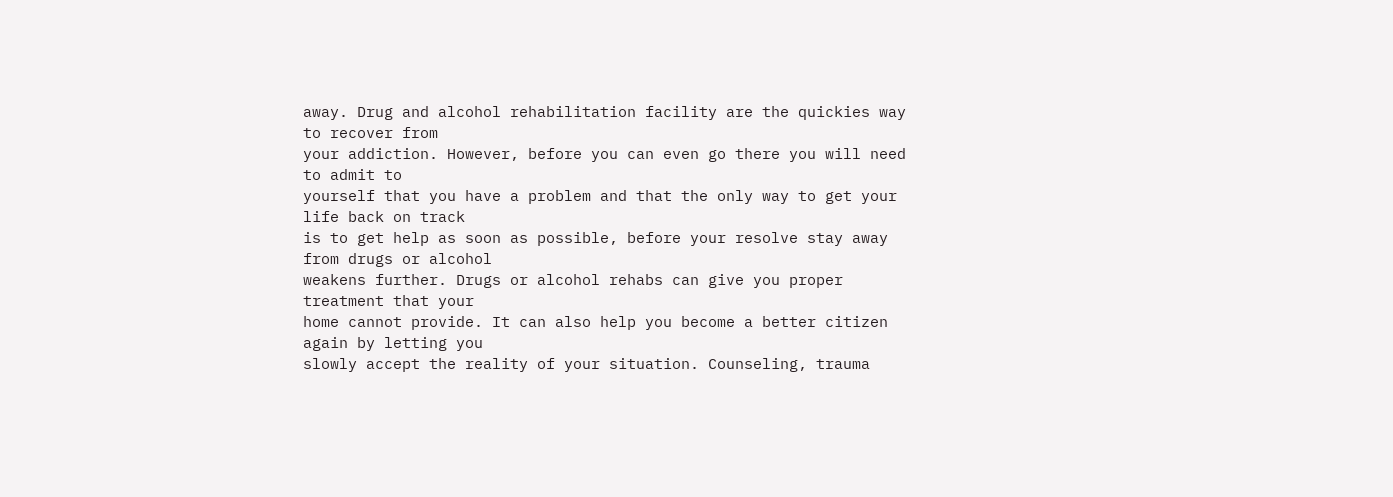away. Drug and alcohol rehabilitation facility are the quickies way to recover from
your addiction. However, before you can even go there you will need to admit to
yourself that you have a problem and that the only way to get your life back on track
is to get help as soon as possible, before your resolve stay away from drugs or alcohol
weakens further. Drugs or alcohol rehabs can give you proper treatment that your
home cannot provide. It can also help you become a better citizen again by letting you
slowly accept the reality of your situation. Counseling, trauma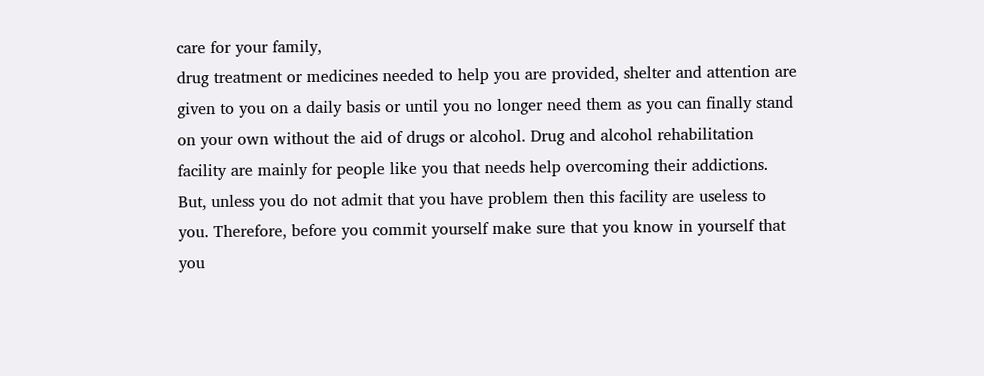care for your family,
drug treatment or medicines needed to help you are provided, shelter and attention are
given to you on a daily basis or until you no longer need them as you can finally stand
on your own without the aid of drugs or alcohol. Drug and alcohol rehabilitation
facility are mainly for people like you that needs help overcoming their addictions.
But, unless you do not admit that you have problem then this facility are useless to
you. Therefore, before you commit yourself make sure that you know in yourself that
you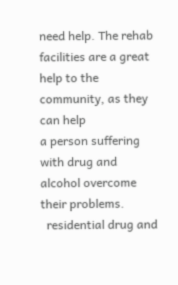need help. The rehab facilities are a great help to the community, as they can help
a person suffering with drug and alcohol overcome their problems.
  residential drug and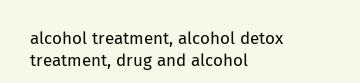alcohol treatment, alcohol detox treatment, drug and alcohol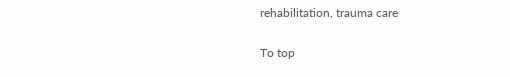rehabilitation, trauma care

To top